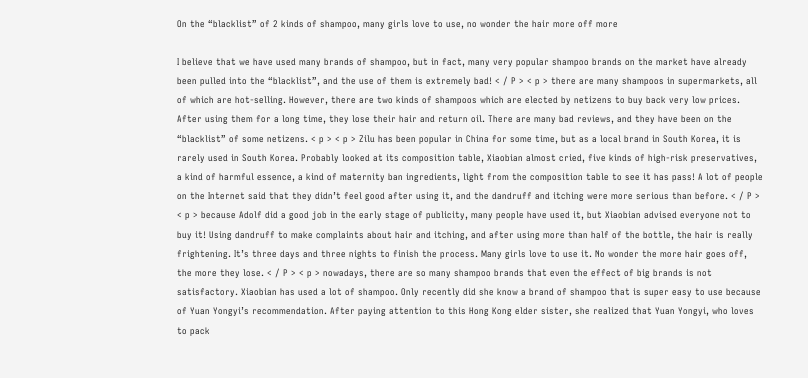On the “blacklist” of 2 kinds of shampoo, many girls love to use, no wonder the hair more off more

I believe that we have used many brands of shampoo, but in fact, many very popular shampoo brands on the market have already been pulled into the “blacklist”, and the use of them is extremely bad! < / P > < p > there are many shampoos in supermarkets, all of which are hot-selling. However, there are two kinds of shampoos which are elected by netizens to buy back very low prices. After using them for a long time, they lose their hair and return oil. There are many bad reviews, and they have been on the “blacklist” of some netizens. < p > < p > Zilu has been popular in China for some time, but as a local brand in South Korea, it is rarely used in South Korea. Probably looked at its composition table, Xiaobian almost cried, five kinds of high-risk preservatives, a kind of harmful essence, a kind of maternity ban ingredients, light from the composition table to see it has pass! A lot of people on the Internet said that they didn’t feel good after using it, and the dandruff and itching were more serious than before. < / P > < p > because Adolf did a good job in the early stage of publicity, many people have used it, but Xiaobian advised everyone not to buy it! Using dandruff to make complaints about hair and itching, and after using more than half of the bottle, the hair is really frightening. It’s three days and three nights to finish the process. Many girls love to use it. No wonder the more hair goes off, the more they lose. < / P > < p > nowadays, there are so many shampoo brands that even the effect of big brands is not satisfactory. Xiaobian has used a lot of shampoo. Only recently did she know a brand of shampoo that is super easy to use because of Yuan Yongyi’s recommendation. After paying attention to this Hong Kong elder sister, she realized that Yuan Yongyi, who loves to pack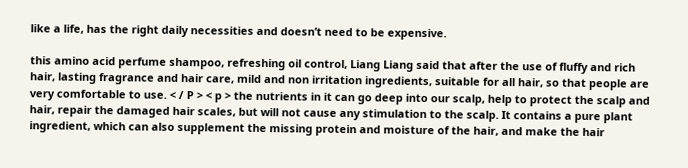like a life, has the right daily necessities and doesn’t need to be expensive.

this amino acid perfume shampoo, refreshing oil control, Liang Liang said that after the use of fluffy and rich hair, lasting fragrance and hair care, mild and non irritation ingredients, suitable for all hair, so that people are very comfortable to use. < / P > < p > the nutrients in it can go deep into our scalp, help to protect the scalp and hair, repair the damaged hair scales, but will not cause any stimulation to the scalp. It contains a pure plant ingredient, which can also supplement the missing protein and moisture of the hair, and make the hair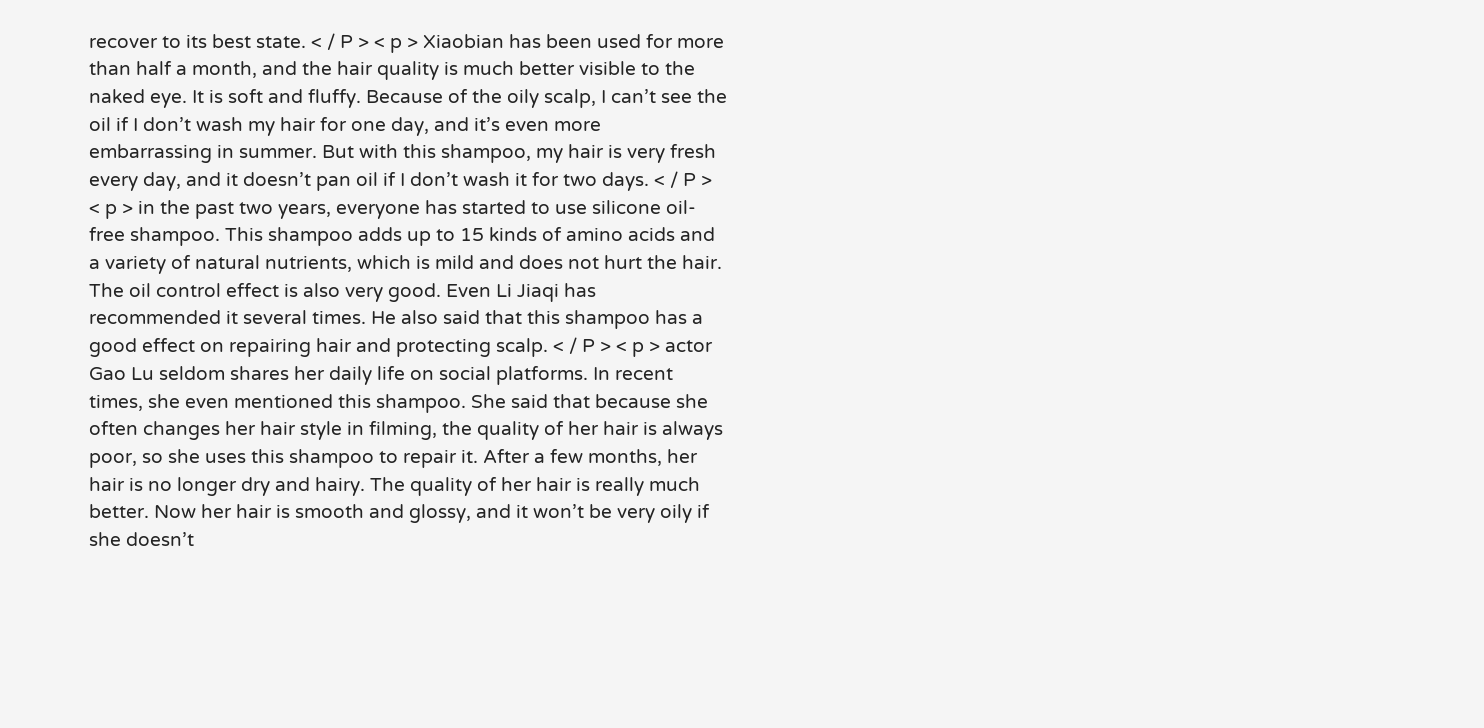recover to its best state. < / P > < p > Xiaobian has been used for more than half a month, and the hair quality is much better visible to the naked eye. It is soft and fluffy. Because of the oily scalp, I can’t see the oil if I don’t wash my hair for one day, and it’s even more embarrassing in summer. But with this shampoo, my hair is very fresh every day, and it doesn’t pan oil if I don’t wash it for two days. < / P > < p > in the past two years, everyone has started to use silicone oil-free shampoo. This shampoo adds up to 15 kinds of amino acids and a variety of natural nutrients, which is mild and does not hurt the hair. The oil control effect is also very good. Even Li Jiaqi has recommended it several times. He also said that this shampoo has a good effect on repairing hair and protecting scalp. < / P > < p > actor Gao Lu seldom shares her daily life on social platforms. In recent times, she even mentioned this shampoo. She said that because she often changes her hair style in filming, the quality of her hair is always poor, so she uses this shampoo to repair it. After a few months, her hair is no longer dry and hairy. The quality of her hair is really much better. Now her hair is smooth and glossy, and it won’t be very oily if she doesn’t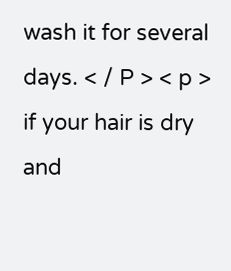wash it for several days. < / P > < p > if your hair is dry and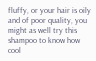fluffy, or your hair is oily and of poor quality, you might as well try this shampoo to know how cool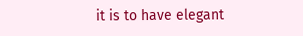it is to have elegant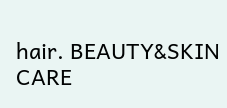hair. BEAUTY&SKIN CARE